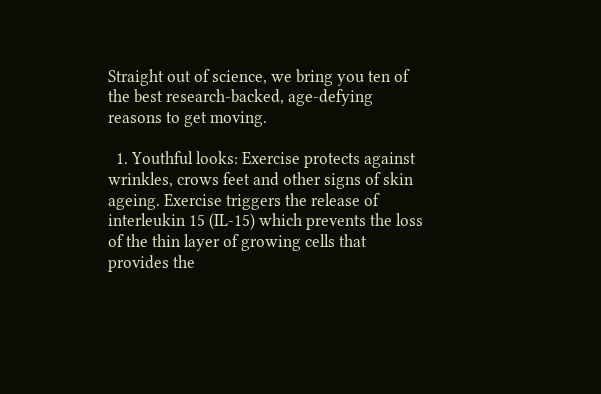Straight out of science, we bring you ten of the best research-backed, age-defying reasons to get moving.

  1. Youthful looks: Exercise protects against wrinkles, crows feet and other signs of skin ageing. Exercise triggers the release of interleukin 15 (IL-15) which prevents the loss of the thin layer of growing cells that provides the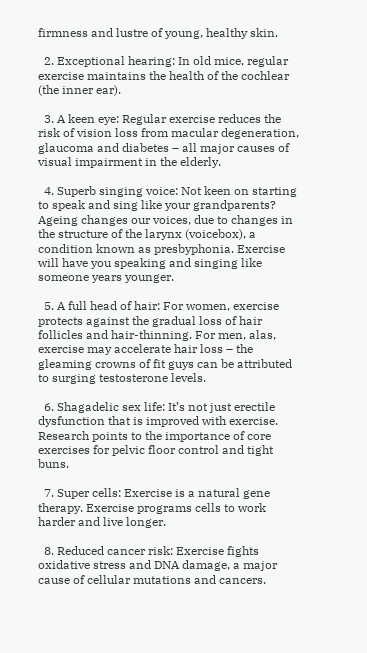firmness and lustre of young, healthy skin.

  2. Exceptional hearing: In old mice, regular exercise maintains the health of the cochlear (the inner ear).

  3. A keen eye: Regular exercise reduces the risk of vision loss from macular degeneration, glaucoma and diabetes – all major causes of visual impairment in the elderly.

  4. Superb singing voice: Not keen on starting to speak and sing like your grandparents? Ageing changes our voices, due to changes in the structure of the larynx (voicebox), a condition known as presbyphonia. Exercise will have you speaking and singing like someone years younger.

  5. A full head of hair: For women, exercise protects against the gradual loss of hair follicles and hair-thinning. For men, alas, exercise may accelerate hair loss – the gleaming crowns of fit guys can be attributed to surging testosterone levels.

  6. Shagadelic sex life: It’s not just erectile dysfunction that is improved with exercise. Research points to the importance of core exercises for pelvic floor control and tight buns.

  7. Super cells: Exercise is a natural gene therapy. Exercise programs cells to work harder and live longer.

  8. Reduced cancer risk: Exercise fights oxidative stress and DNA damage, a major cause of cellular mutations and cancers.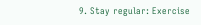9. Stay regular: Exercise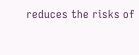reduces the risks of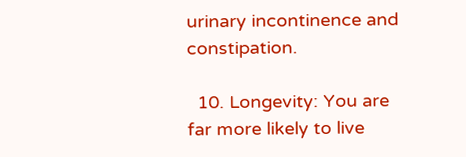urinary incontinence and constipation.

  10. Longevity: You are far more likely to live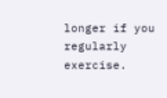longer if you regularly exercise.